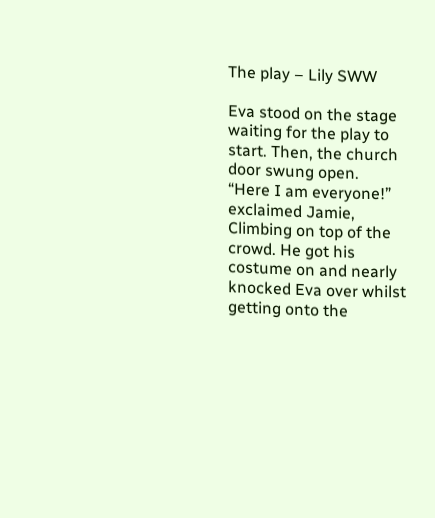The play – Lily SWW

Eva stood on the stage waiting for the play to start. Then, the church door swung open.
“Here I am everyone!” exclaimed Jamie, Climbing on top of the crowd. He got his costume on and nearly knocked Eva over whilst getting onto the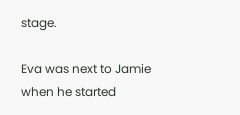stage.

Eva was next to Jamie when he started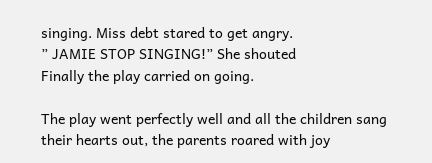singing. Miss debt stared to get angry.
” JAMIE STOP SINGING!” She shouted
Finally the play carried on going.

The play went perfectly well and all the children sang their hearts out, the parents roared with joy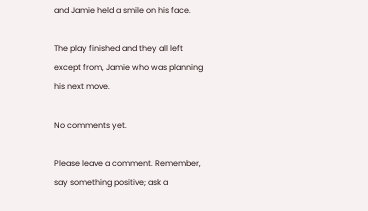and Jamie held a smile on his face.

The play finished and they all left except from, Jamie who was planning his next move.

No comments yet.

Please leave a comment. Remember, say something positive; ask a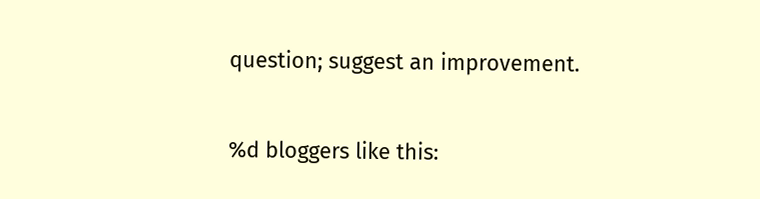question; suggest an improvement.

%d bloggers like this: